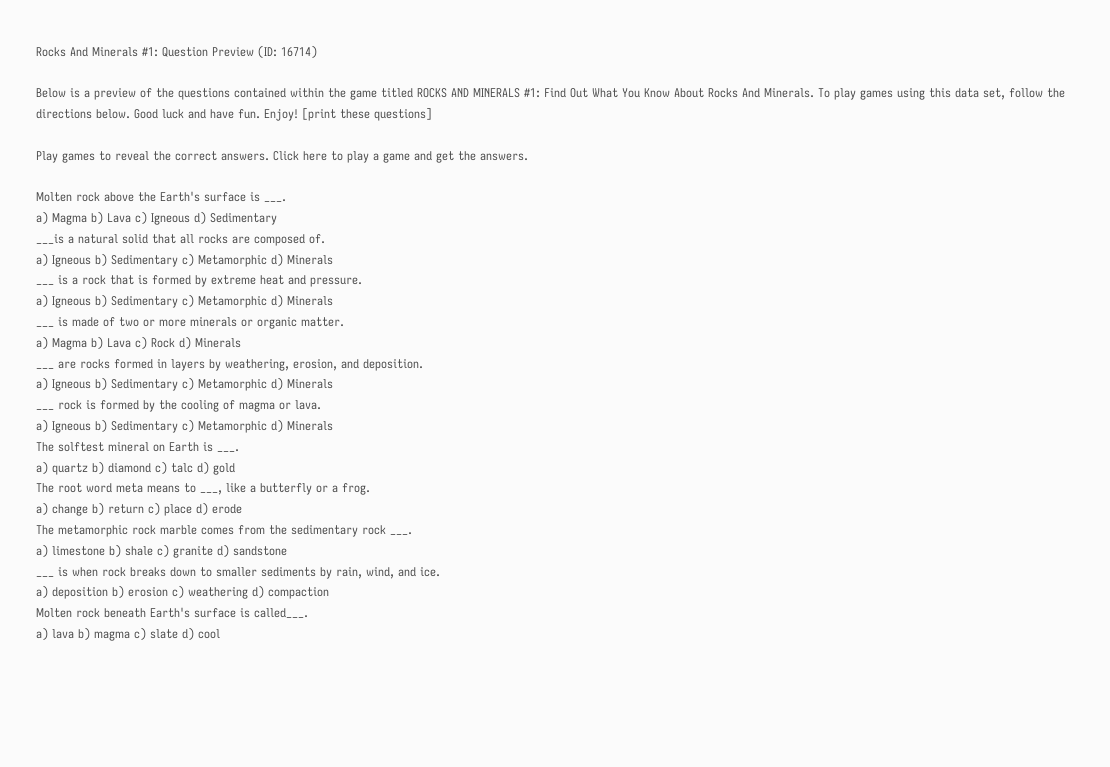Rocks And Minerals #1: Question Preview (ID: 16714)

Below is a preview of the questions contained within the game titled ROCKS AND MINERALS #1: Find Out What You Know About Rocks And Minerals. To play games using this data set, follow the directions below. Good luck and have fun. Enjoy! [print these questions]

Play games to reveal the correct answers. Click here to play a game and get the answers.

Molten rock above the Earth's surface is ___.
a) Magma b) Lava c) Igneous d) Sedimentary
___is a natural solid that all rocks are composed of.
a) Igneous b) Sedimentary c) Metamorphic d) Minerals
___ is a rock that is formed by extreme heat and pressure.
a) Igneous b) Sedimentary c) Metamorphic d) Minerals
___ is made of two or more minerals or organic matter.
a) Magma b) Lava c) Rock d) Minerals
___ are rocks formed in layers by weathering, erosion, and deposition.
a) Igneous b) Sedimentary c) Metamorphic d) Minerals
___ rock is formed by the cooling of magma or lava.
a) Igneous b) Sedimentary c) Metamorphic d) Minerals
The solftest mineral on Earth is ___.
a) quartz b) diamond c) talc d) gold
The root word meta means to ___, like a butterfly or a frog.
a) change b) return c) place d) erode
The metamorphic rock marble comes from the sedimentary rock ___.
a) limestone b) shale c) granite d) sandstone
___ is when rock breaks down to smaller sediments by rain, wind, and ice.
a) deposition b) erosion c) weathering d) compaction
Molten rock beneath Earth's surface is called___.
a) lava b) magma c) slate d) cool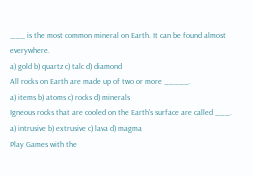___ is the most common mineral on Earth. It can be found almost everywhere.
a) gold b) quartz c) talc d) diamond
All rocks on Earth are made up of two or more _____.
a) items b) atoms c) rocks d) minerals
Igneous rocks that are cooled on the Earth's surface are called ___.
a) intrusive b) extrusive c) lava d) magma
Play Games with the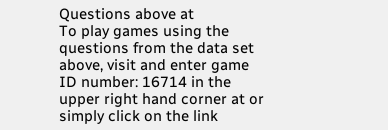Questions above at
To play games using the questions from the data set above, visit and enter game ID number: 16714 in the upper right hand corner at or simply click on the link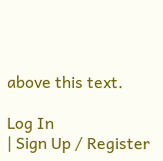above this text.

Log In
| Sign Up / Register